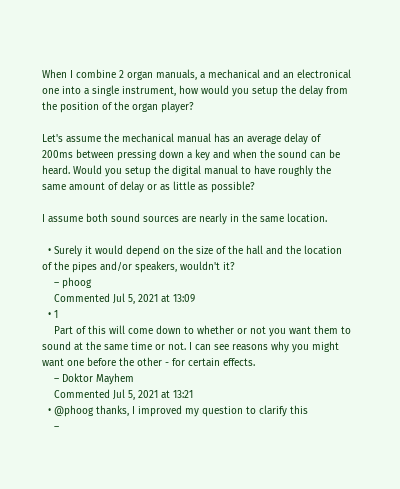When I combine 2 organ manuals, a mechanical and an electronical one into a single instrument, how would you setup the delay from the position of the organ player?

Let's assume the mechanical manual has an average delay of 200ms between pressing down a key and when the sound can be heard. Would you setup the digital manual to have roughly the same amount of delay or as little as possible?

I assume both sound sources are nearly in the same location.

  • Surely it would depend on the size of the hall and the location of the pipes and/or speakers, wouldn't it?
    – phoog
    Commented Jul 5, 2021 at 13:09
  • 1
    Part of this will come down to whether or not you want them to sound at the same time or not. I can see reasons why you might want one before the other - for certain effects.
    – Doktor Mayhem
    Commented Jul 5, 2021 at 13:21
  • @phoog thanks, I improved my question to clarify this
    –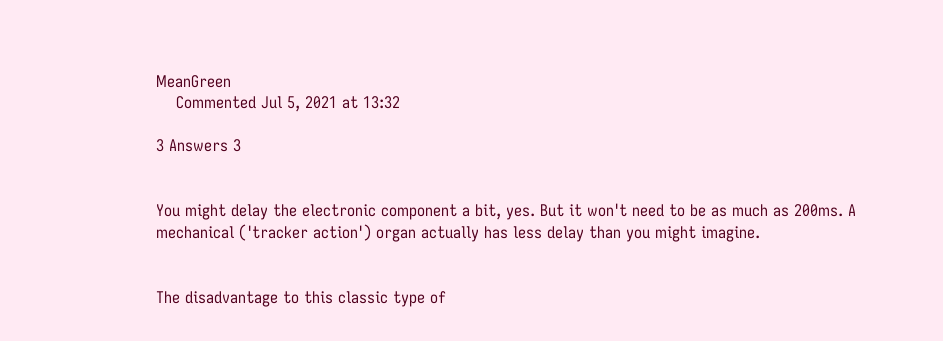MeanGreen
    Commented Jul 5, 2021 at 13:32

3 Answers 3


You might delay the electronic component a bit, yes. But it won't need to be as much as 200ms. A mechanical ('tracker action') organ actually has less delay than you might imagine.


The disadvantage to this classic type of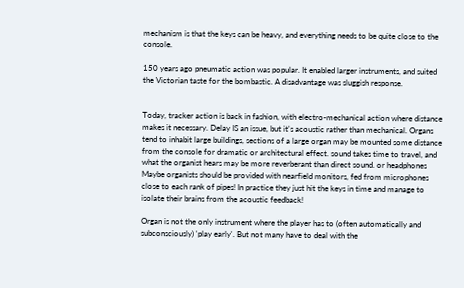mechanism is that the keys can be heavy, and everything needs to be quite close to the console.

150 years ago pneumatic action was popular. It enabled larger instruments, and suited the Victorian taste for the bombastic. A disadvantage was sluggish response.


Today, tracker action is back in fashion, with electro-mechanical action where distance makes it necessary. Delay IS an issue, but it's acoustic rather than mechanical. Organs tend to inhabit large buildings, sections of a large organ may be mounted some distance from the console for dramatic or architectural effect. sound takes time to travel, and what the organist hears may be more reverberant than direct sound. or headphones Maybe organists should be provided with nearfield monitors, fed from microphones close to each rank of pipes! In practice they just hit the keys in time and manage to isolate their brains from the acoustic feedback!

Organ is not the only instrument where the player has to (often automatically and subconsciously) 'play early'. But not many have to deal with the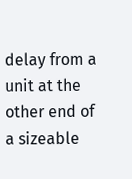delay from a unit at the other end of a sizeable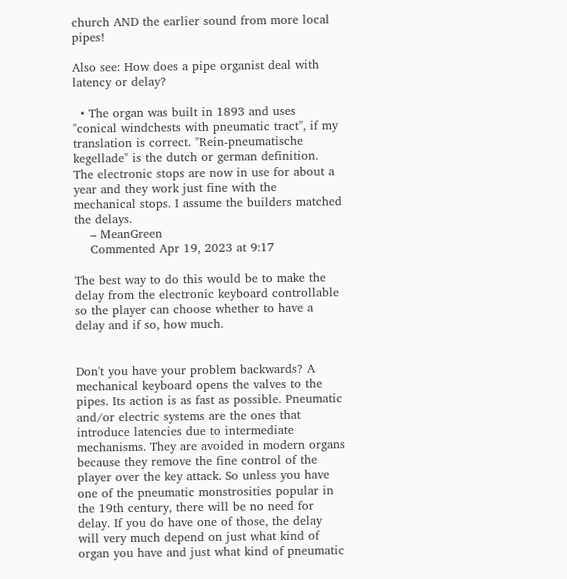church AND the earlier sound from more local pipes!

Also see: How does a pipe organist deal with latency or delay?

  • The organ was built in 1893 and uses "conical windchests with pneumatic tract", if my translation is correct. "Rein-pneumatische kegellade" is the dutch or german definition. The electronic stops are now in use for about a year and they work just fine with the mechanical stops. I assume the builders matched the delays.
    – MeanGreen
    Commented Apr 19, 2023 at 9:17

The best way to do this would be to make the delay from the electronic keyboard controllable so the player can choose whether to have a delay and if so, how much.


Don't you have your problem backwards? A mechanical keyboard opens the valves to the pipes. Its action is as fast as possible. Pneumatic and/or electric systems are the ones that introduce latencies due to intermediate mechanisms. They are avoided in modern organs because they remove the fine control of the player over the key attack. So unless you have one of the pneumatic monstrosities popular in the 19th century, there will be no need for delay. If you do have one of those, the delay will very much depend on just what kind of organ you have and just what kind of pneumatic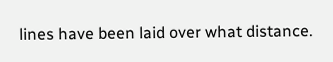lines have been laid over what distance.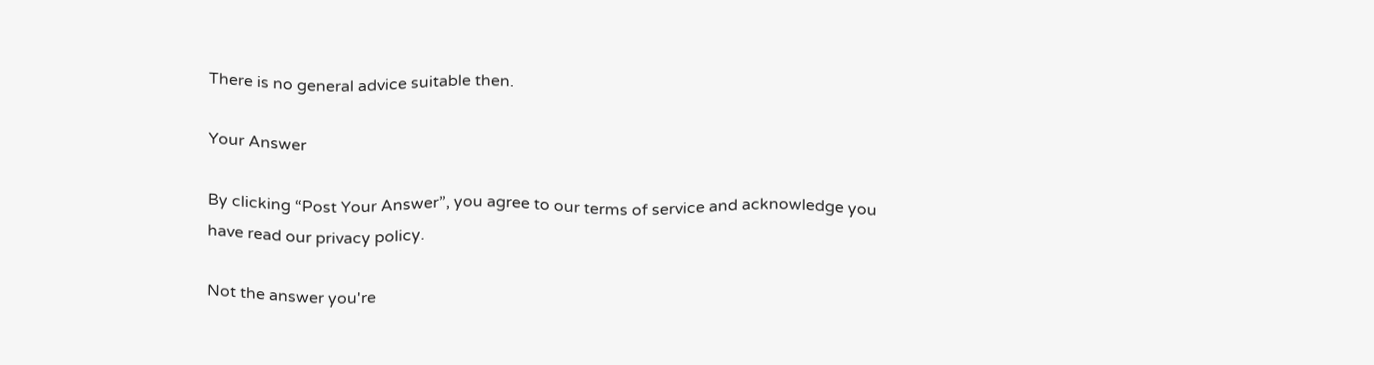There is no general advice suitable then.

Your Answer

By clicking “Post Your Answer”, you agree to our terms of service and acknowledge you have read our privacy policy.

Not the answer you're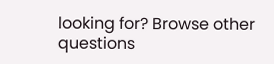looking for? Browse other questions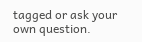tagged or ask your own question.